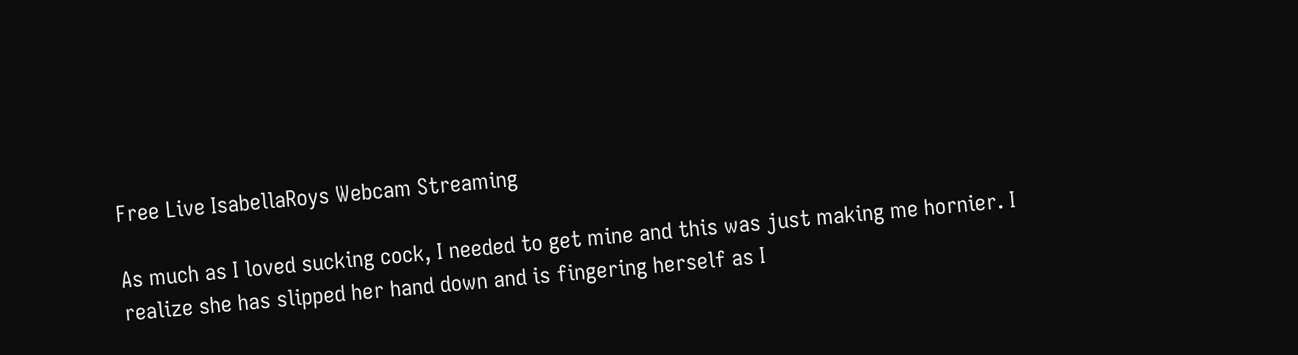Free Live IsabellaRoys Webcam Streaming

As much as I loved sucking cock, I needed to get mine and this was just making me hornier. I realize she has slipped her hand down and is fingering herself as I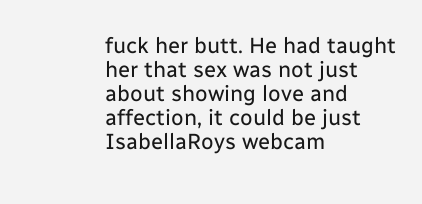fuck her butt. He had taught her that sex was not just about showing love and affection, it could be just IsabellaRoys webcam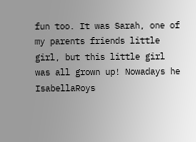fun too. It was Sarah, one of my parents friends little girl, but this little girl was all grown up! Nowadays he IsabellaRoys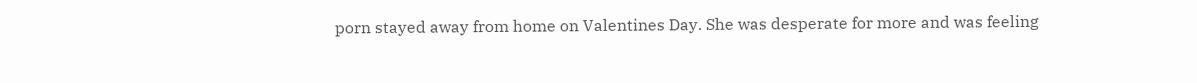porn stayed away from home on Valentines Day. She was desperate for more and was feeling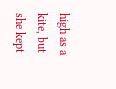high as a kite, but she kept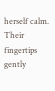herself calm. Their fingertips gently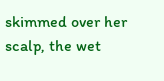skimmed over her scalp, the wet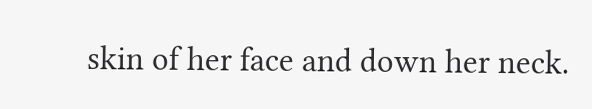skin of her face and down her neck.